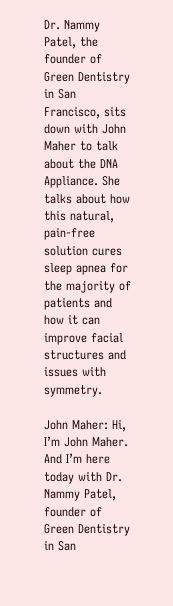Dr. Nammy Patel, the founder of Green Dentistry in San Francisco, sits down with John Maher to talk about the DNA Appliance. She talks about how this natural, pain-free solution cures sleep apnea for the majority of patients and how it can improve facial structures and issues with symmetry.

John Maher: Hi, I’m John Maher. And I’m here today with Dr. Nammy Patel, founder of Green Dentistry in San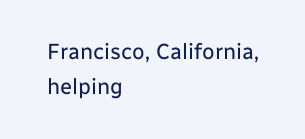Francisco, California, helping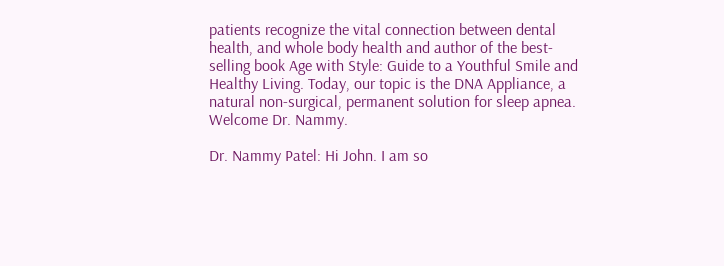patients recognize the vital connection between dental health, and whole body health and author of the best-selling book Age with Style: Guide to a Youthful Smile and Healthy Living. Today, our topic is the DNA Appliance, a natural non-surgical, permanent solution for sleep apnea. Welcome Dr. Nammy.

Dr. Nammy Patel: Hi John. I am so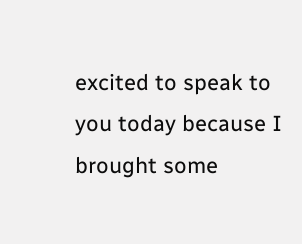excited to speak to you today because I brought some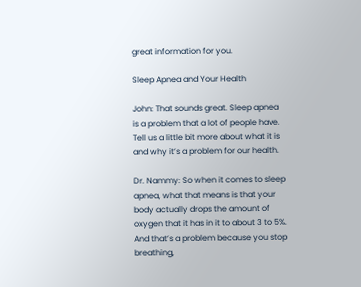great information for you.

Sleep Apnea and Your Health

John: That sounds great. Sleep apnea is a problem that a lot of people have. Tell us a little bit more about what it is and why it’s a problem for our health.

Dr. Nammy: So when it comes to sleep apnea, what that means is that your body actually drops the amount of oxygen that it has in it to about 3 to 5%. And that’s a problem because you stop breathing,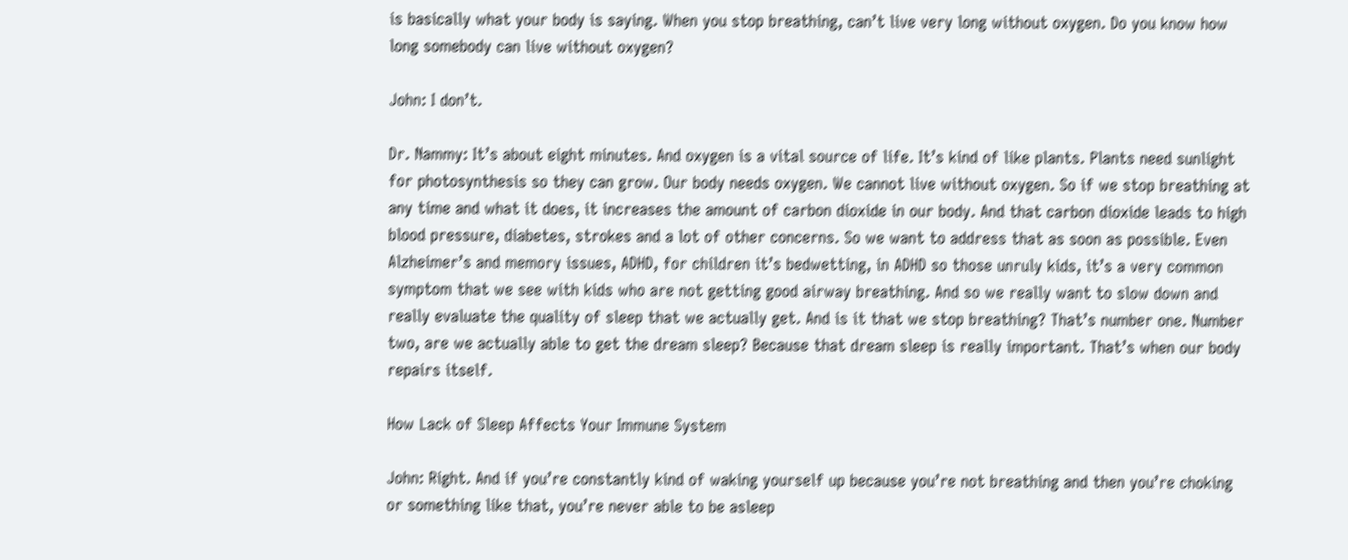is basically what your body is saying. When you stop breathing, can’t live very long without oxygen. Do you know how long somebody can live without oxygen?

John: I don’t.

Dr. Nammy: It’s about eight minutes. And oxygen is a vital source of life. It’s kind of like plants. Plants need sunlight for photosynthesis so they can grow. Our body needs oxygen. We cannot live without oxygen. So if we stop breathing at any time and what it does, it increases the amount of carbon dioxide in our body. And that carbon dioxide leads to high blood pressure, diabetes, strokes and a lot of other concerns. So we want to address that as soon as possible. Even Alzheimer’s and memory issues, ADHD, for children it’s bedwetting, in ADHD so those unruly kids, it’s a very common symptom that we see with kids who are not getting good airway breathing. And so we really want to slow down and really evaluate the quality of sleep that we actually get. And is it that we stop breathing? That’s number one. Number two, are we actually able to get the dream sleep? Because that dream sleep is really important. That’s when our body repairs itself.

How Lack of Sleep Affects Your Immune System

John: Right. And if you’re constantly kind of waking yourself up because you’re not breathing and then you’re choking or something like that, you’re never able to be asleep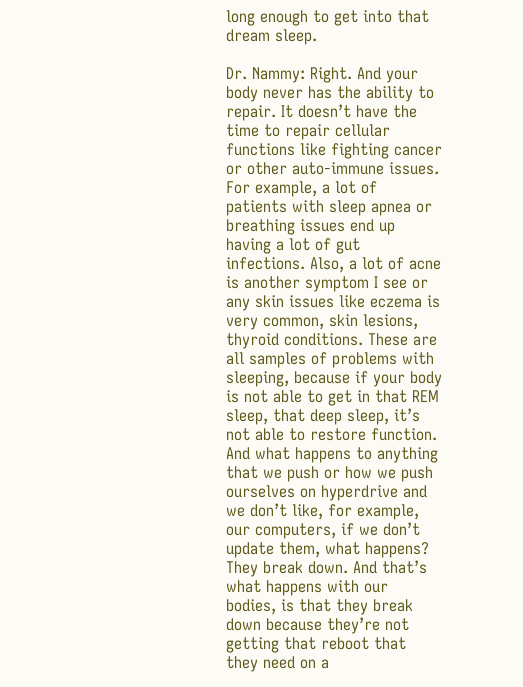long enough to get into that dream sleep.

Dr. Nammy: Right. And your body never has the ability to repair. It doesn’t have the time to repair cellular functions like fighting cancer or other auto-immune issues. For example, a lot of patients with sleep apnea or breathing issues end up having a lot of gut infections. Also, a lot of acne is another symptom I see or any skin issues like eczema is very common, skin lesions, thyroid conditions. These are all samples of problems with sleeping, because if your body is not able to get in that REM sleep, that deep sleep, it’s not able to restore function. And what happens to anything that we push or how we push ourselves on hyperdrive and we don’t like, for example, our computers, if we don’t update them, what happens? They break down. And that’s what happens with our bodies, is that they break down because they’re not getting that reboot that they need on a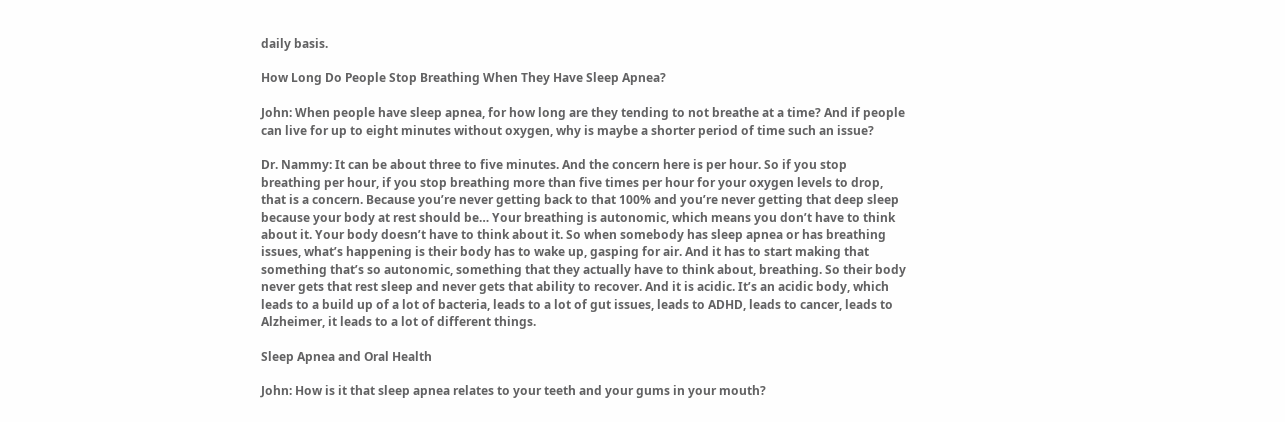daily basis.

How Long Do People Stop Breathing When They Have Sleep Apnea?

John: When people have sleep apnea, for how long are they tending to not breathe at a time? And if people can live for up to eight minutes without oxygen, why is maybe a shorter period of time such an issue?

Dr. Nammy: It can be about three to five minutes. And the concern here is per hour. So if you stop breathing per hour, if you stop breathing more than five times per hour for your oxygen levels to drop, that is a concern. Because you’re never getting back to that 100% and you’re never getting that deep sleep because your body at rest should be… Your breathing is autonomic, which means you don’t have to think about it. Your body doesn’t have to think about it. So when somebody has sleep apnea or has breathing issues, what’s happening is their body has to wake up, gasping for air. And it has to start making that something that’s so autonomic, something that they actually have to think about, breathing. So their body never gets that rest sleep and never gets that ability to recover. And it is acidic. It’s an acidic body, which leads to a build up of a lot of bacteria, leads to a lot of gut issues, leads to ADHD, leads to cancer, leads to Alzheimer, it leads to a lot of different things.

Sleep Apnea and Oral Health

John: How is it that sleep apnea relates to your teeth and your gums in your mouth?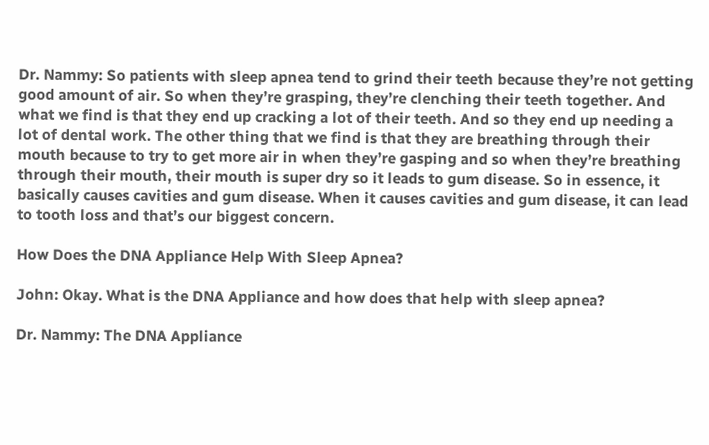Dr. Nammy: So patients with sleep apnea tend to grind their teeth because they’re not getting good amount of air. So when they’re grasping, they’re clenching their teeth together. And what we find is that they end up cracking a lot of their teeth. And so they end up needing a lot of dental work. The other thing that we find is that they are breathing through their mouth because to try to get more air in when they’re gasping and so when they’re breathing through their mouth, their mouth is super dry so it leads to gum disease. So in essence, it basically causes cavities and gum disease. When it causes cavities and gum disease, it can lead to tooth loss and that’s our biggest concern.

How Does the DNA Appliance Help With Sleep Apnea?

John: Okay. What is the DNA Appliance and how does that help with sleep apnea?

Dr. Nammy: The DNA Appliance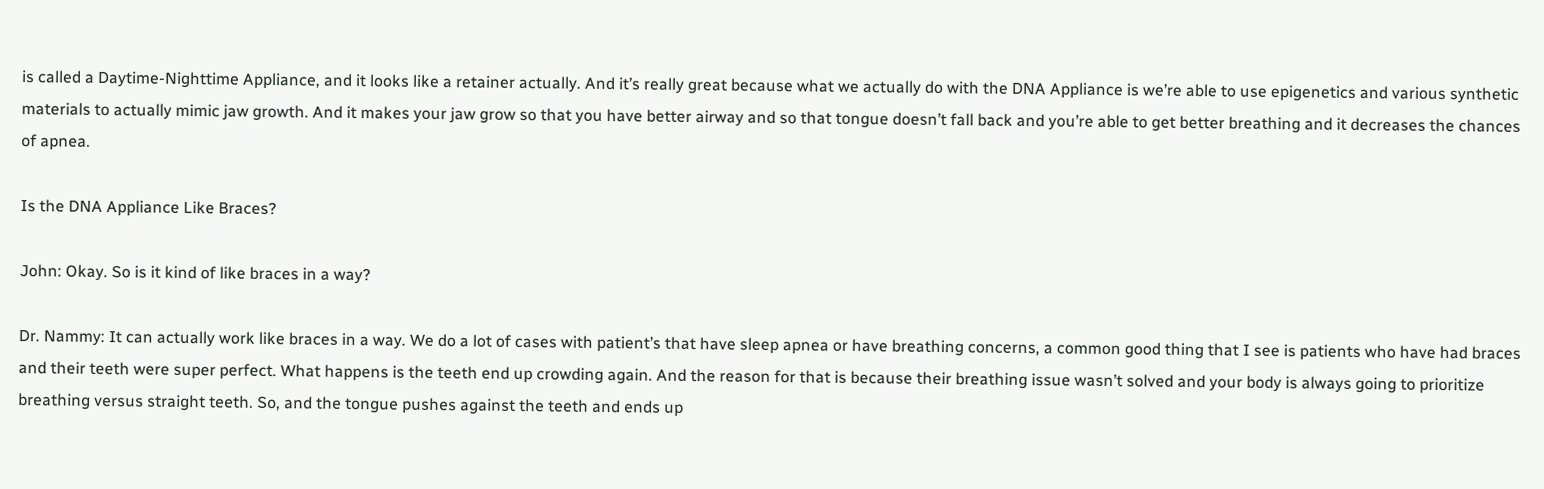is called a Daytime-Nighttime Appliance, and it looks like a retainer actually. And it’s really great because what we actually do with the DNA Appliance is we’re able to use epigenetics and various synthetic materials to actually mimic jaw growth. And it makes your jaw grow so that you have better airway and so that tongue doesn’t fall back and you’re able to get better breathing and it decreases the chances of apnea.

Is the DNA Appliance Like Braces?

John: Okay. So is it kind of like braces in a way?

Dr. Nammy: It can actually work like braces in a way. We do a lot of cases with patient’s that have sleep apnea or have breathing concerns, a common good thing that I see is patients who have had braces and their teeth were super perfect. What happens is the teeth end up crowding again. And the reason for that is because their breathing issue wasn’t solved and your body is always going to prioritize breathing versus straight teeth. So, and the tongue pushes against the teeth and ends up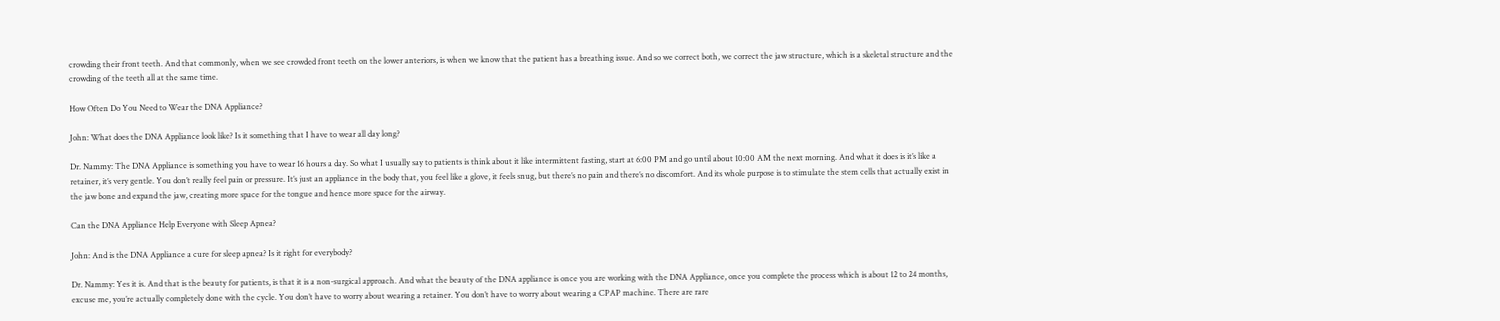crowding their front teeth. And that commonly, when we see crowded front teeth on the lower anteriors, is when we know that the patient has a breathing issue. And so we correct both, we correct the jaw structure, which is a skeletal structure and the crowding of the teeth all at the same time.

How Often Do You Need to Wear the DNA Appliance?

John: What does the DNA Appliance look like? Is it something that I have to wear all day long?

Dr. Nammy: The DNA Appliance is something you have to wear 16 hours a day. So what I usually say to patients is think about it like intermittent fasting, start at 6:00 PM and go until about 10:00 AM the next morning. And what it does is it’s like a retainer, it’s very gentle. You don’t really feel pain or pressure. It’s just an appliance in the body that, you feel like a glove, it feels snug, but there’s no pain and there’s no discomfort. And its whole purpose is to stimulate the stem cells that actually exist in the jaw bone and expand the jaw, creating more space for the tongue and hence more space for the airway.

Can the DNA Appliance Help Everyone with Sleep Apnea?

John: And is the DNA Appliance a cure for sleep apnea? Is it right for everybody?

Dr. Nammy: Yes it is. And that is the beauty for patients, is that it is a non-surgical approach. And what the beauty of the DNA appliance is once you are working with the DNA Appliance, once you complete the process which is about 12 to 24 months, excuse me, you’re actually completely done with the cycle. You don’t have to worry about wearing a retainer. You don’t have to worry about wearing a CPAP machine. There are rare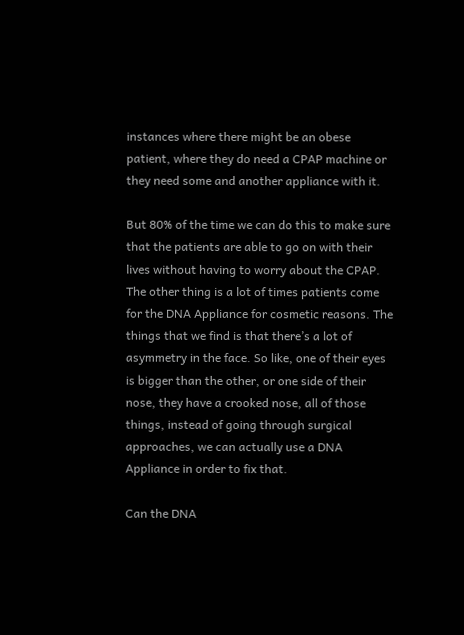instances where there might be an obese patient, where they do need a CPAP machine or they need some and another appliance with it.

But 80% of the time we can do this to make sure that the patients are able to go on with their lives without having to worry about the CPAP. The other thing is a lot of times patients come for the DNA Appliance for cosmetic reasons. The things that we find is that there’s a lot of asymmetry in the face. So like, one of their eyes is bigger than the other, or one side of their nose, they have a crooked nose, all of those things, instead of going through surgical approaches, we can actually use a DNA Appliance in order to fix that.

Can the DNA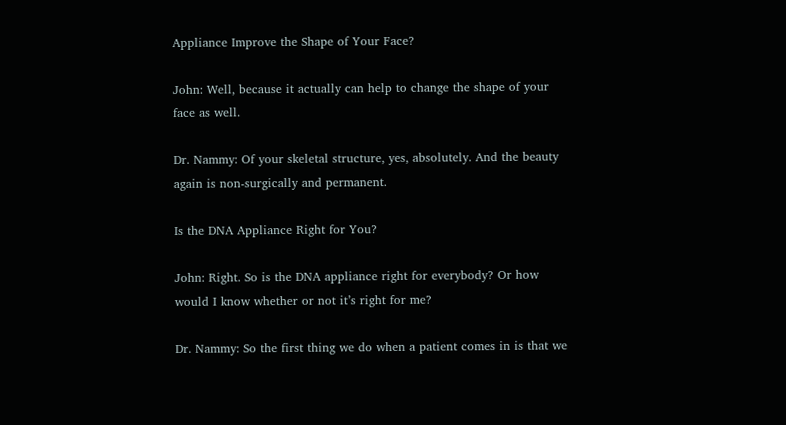Appliance Improve the Shape of Your Face?

John: Well, because it actually can help to change the shape of your face as well.

Dr. Nammy: Of your skeletal structure, yes, absolutely. And the beauty again is non-surgically and permanent.

Is the DNA Appliance Right for You?

John: Right. So is the DNA appliance right for everybody? Or how would I know whether or not it’s right for me?

Dr. Nammy: So the first thing we do when a patient comes in is that we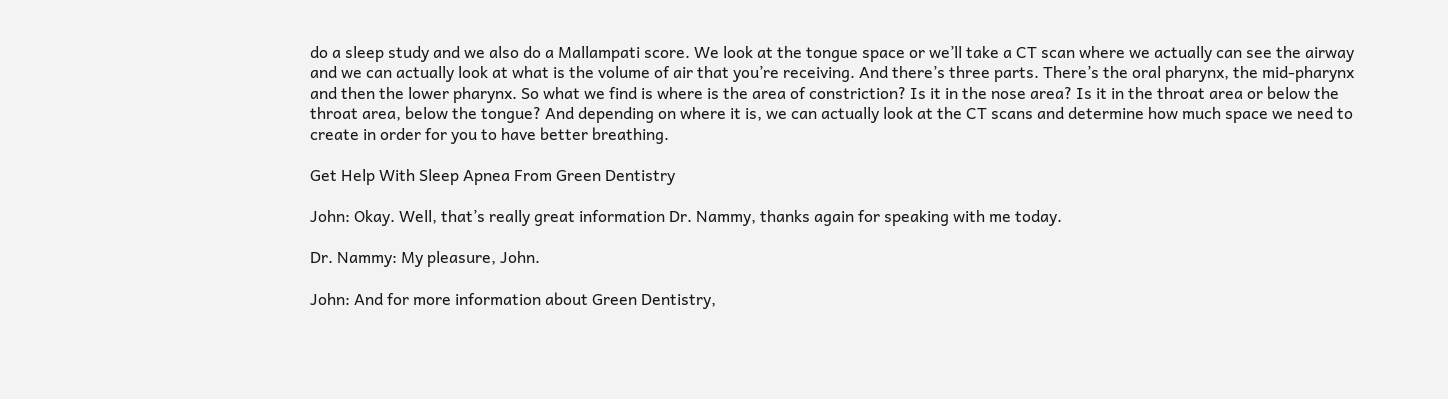do a sleep study and we also do a Mallampati score. We look at the tongue space or we’ll take a CT scan where we actually can see the airway and we can actually look at what is the volume of air that you’re receiving. And there’s three parts. There’s the oral pharynx, the mid-pharynx and then the lower pharynx. So what we find is where is the area of constriction? Is it in the nose area? Is it in the throat area or below the throat area, below the tongue? And depending on where it is, we can actually look at the CT scans and determine how much space we need to create in order for you to have better breathing.

Get Help With Sleep Apnea From Green Dentistry

John: Okay. Well, that’s really great information Dr. Nammy, thanks again for speaking with me today.

Dr. Nammy: My pleasure, John.

John: And for more information about Green Dentistry,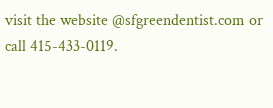visit the website @sfgreendentist.com or call 415-433-0119.